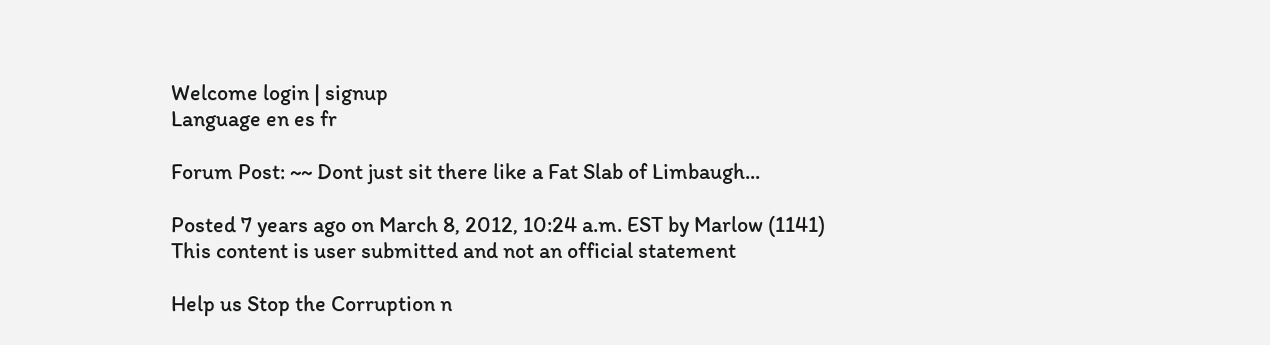Welcome login | signup
Language en es fr

Forum Post: ~~ Dont just sit there like a Fat Slab of Limbaugh...

Posted 7 years ago on March 8, 2012, 10:24 a.m. EST by Marlow (1141)
This content is user submitted and not an official statement

Help us Stop the Corruption n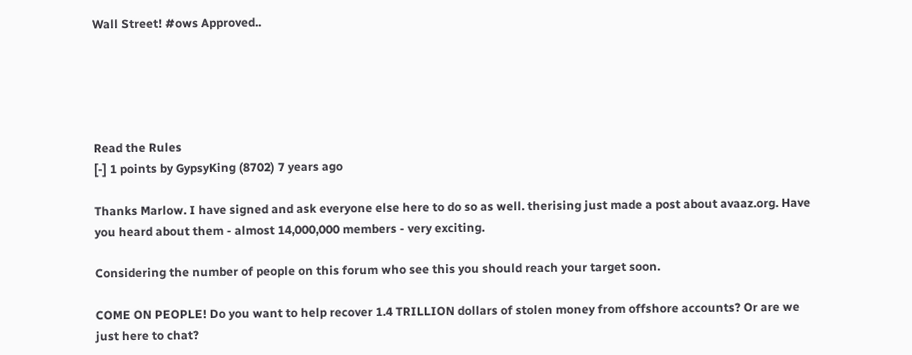Wall Street! #ows Approved..





Read the Rules
[-] 1 points by GypsyKing (8702) 7 years ago

Thanks Marlow. I have signed and ask everyone else here to do so as well. therising just made a post about avaaz.org. Have you heard about them - almost 14,000,000 members - very exciting.

Considering the number of people on this forum who see this you should reach your target soon.

COME ON PEOPLE! Do you want to help recover 1.4 TRILLION dollars of stolen money from offshore accounts? Or are we just here to chat?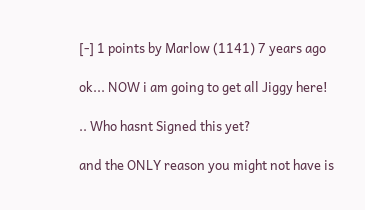[-] 1 points by Marlow (1141) 7 years ago

ok... NOW i am going to get all Jiggy here!

.. Who hasnt Signed this yet?

and the ONLY reason you might not have is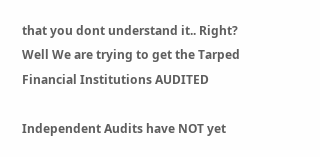that you dont understand it.. Right? Well We are trying to get the Tarped Financial Institutions AUDITED

Independent Audits have NOT yet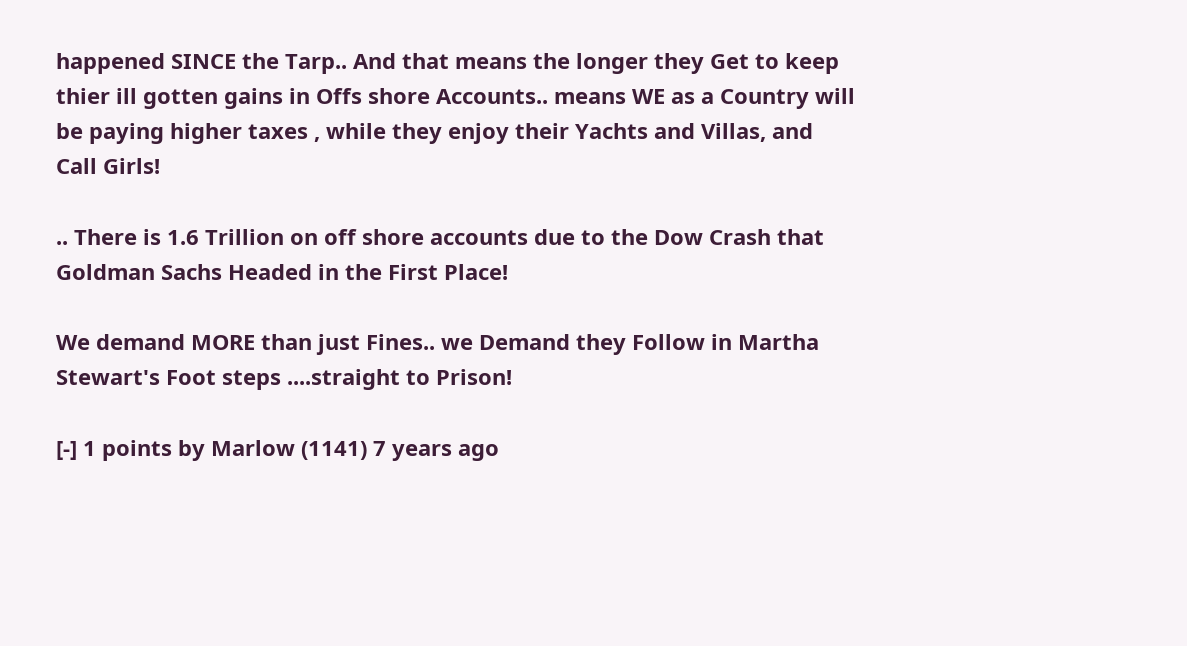happened SINCE the Tarp.. And that means the longer they Get to keep thier ill gotten gains in Offs shore Accounts.. means WE as a Country will be paying higher taxes , while they enjoy their Yachts and Villas, and Call Girls!

.. There is 1.6 Trillion on off shore accounts due to the Dow Crash that Goldman Sachs Headed in the First Place!

We demand MORE than just Fines.. we Demand they Follow in Martha Stewart's Foot steps ....straight to Prison!

[-] 1 points by Marlow (1141) 7 years ago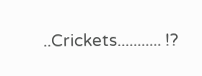..Crickets........... !?